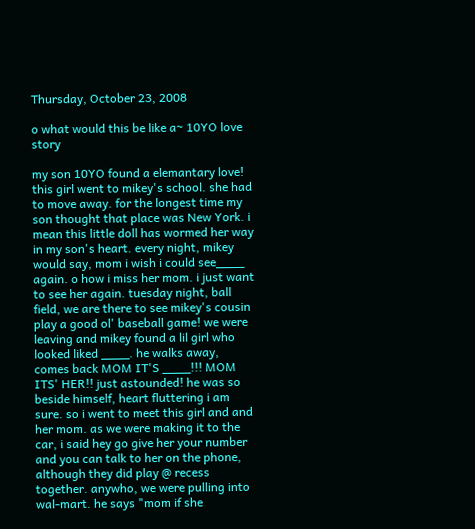Thursday, October 23, 2008

o what would this be like a~ 10YO love story

my son 10YO found a elemantary love! this girl went to mikey's school. she had to move away. for the longest time my son thought that place was New York. i mean this little doll has wormed her way in my son's heart. every night, mikey would say, mom i wish i could see____ again. o how i miss her mom. i just want to see her again. tuesday night, ball field, we are there to see mikey's cousin play a good ol' baseball game! we were leaving and mikey found a lil girl who looked liked ____. he walks away, comes back MOM IT'S ____!!! MOM ITS' HER!! just astounded! he was so beside himself, heart fluttering i am sure. so i went to meet this girl and and her mom. as we were making it to the car, i said hey go give her your number and you can talk to her on the phone, although they did play @ recess together. anywho, we were pulling into wal-mart. he says "mom if she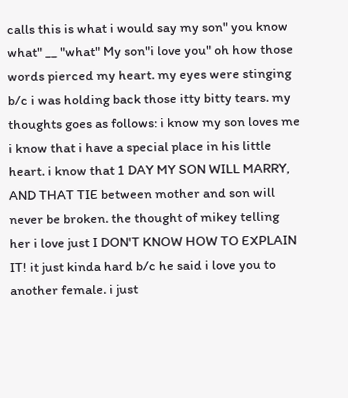calls this is what i would say my son" you know what" __ "what" My son"i love you" oh how those words pierced my heart. my eyes were stinging b/c i was holding back those itty bitty tears. my thoughts goes as follows: i know my son loves me i know that i have a special place in his little heart. i know that 1 DAY MY SON WILL MARRY, AND THAT TIE between mother and son will never be broken. the thought of mikey telling her i love just I DON'T KNOW HOW TO EXPLAIN IT! it just kinda hard b/c he said i love you to another female. i just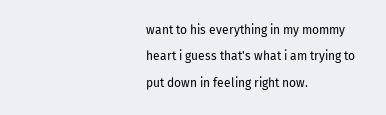want to his everything in my mommy heart i guess that's what i am trying to put down in feeling right now.